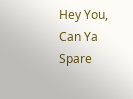Hey You, Can Ya Spare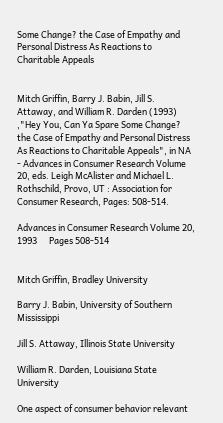Some Change? the Case of Empathy and Personal Distress As Reactions to Charitable Appeals


Mitch Griffin, Barry J. Babin, Jill S. Attaway, and William R. Darden (1993) ,"Hey You, Can Ya Spare Some Change? the Case of Empathy and Personal Distress As Reactions to Charitable Appeals", in NA - Advances in Consumer Research Volume 20, eds. Leigh McAlister and Michael L. Rothschild, Provo, UT : Association for Consumer Research, Pages: 508-514.

Advances in Consumer Research Volume 20, 1993      Pages 508-514


Mitch Griffin, Bradley University

Barry J. Babin, University of Southern Mississippi

Jill S. Attaway, Illinois State University

William R. Darden, Louisiana State University

One aspect of consumer behavior relevant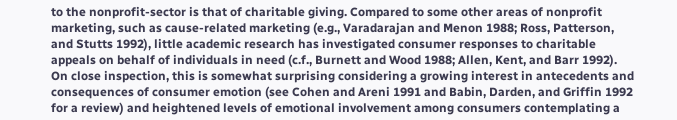to the nonprofit-sector is that of charitable giving. Compared to some other areas of nonprofit marketing, such as cause-related marketing (e.g., Varadarajan and Menon 1988; Ross, Patterson, and Stutts 1992), little academic research has investigated consumer responses to charitable appeals on behalf of individuals in need (c.f., Burnett and Wood 1988; Allen, Kent, and Barr 1992). On close inspection, this is somewhat surprising considering a growing interest in antecedents and consequences of consumer emotion (see Cohen and Areni 1991 and Babin, Darden, and Griffin 1992 for a review) and heightened levels of emotional involvement among consumers contemplating a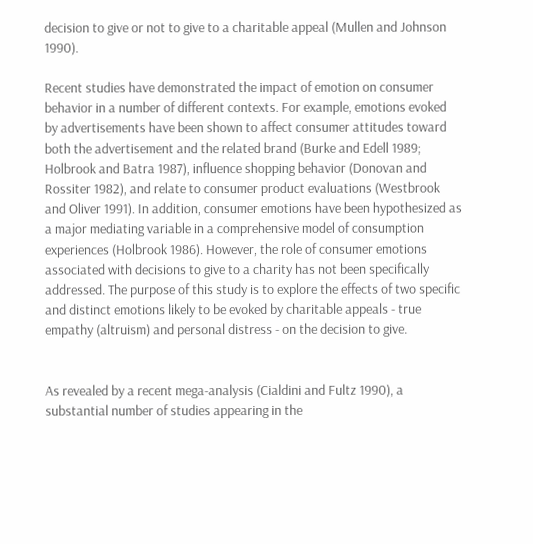decision to give or not to give to a charitable appeal (Mullen and Johnson 1990).

Recent studies have demonstrated the impact of emotion on consumer behavior in a number of different contexts. For example, emotions evoked by advertisements have been shown to affect consumer attitudes toward both the advertisement and the related brand (Burke and Edell 1989; Holbrook and Batra 1987), influence shopping behavior (Donovan and Rossiter 1982), and relate to consumer product evaluations (Westbrook and Oliver 1991). In addition, consumer emotions have been hypothesized as a major mediating variable in a comprehensive model of consumption experiences (Holbrook 1986). However, the role of consumer emotions associated with decisions to give to a charity has not been specifically addressed. The purpose of this study is to explore the effects of two specific and distinct emotions likely to be evoked by charitable appeals - true empathy (altruism) and personal distress - on the decision to give.


As revealed by a recent mega-analysis (Cialdini and Fultz 1990), a substantial number of studies appearing in the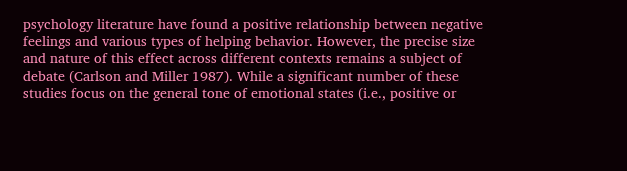psychology literature have found a positive relationship between negative feelings and various types of helping behavior. However, the precise size and nature of this effect across different contexts remains a subject of debate (Carlson and Miller 1987). While a significant number of these studies focus on the general tone of emotional states (i.e., positive or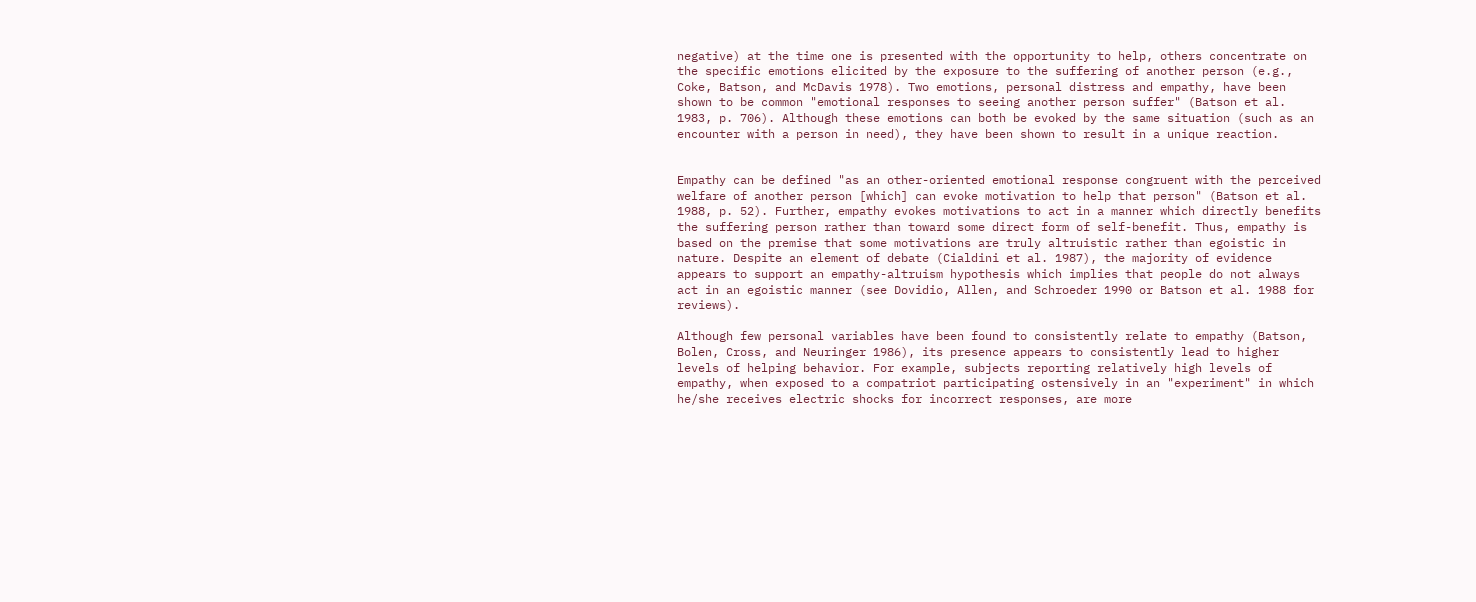negative) at the time one is presented with the opportunity to help, others concentrate on the specific emotions elicited by the exposure to the suffering of another person (e.g., Coke, Batson, and McDavis 1978). Two emotions, personal distress and empathy, have been shown to be common "emotional responses to seeing another person suffer" (Batson et al. 1983, p. 706). Although these emotions can both be evoked by the same situation (such as an encounter with a person in need), they have been shown to result in a unique reaction.


Empathy can be defined "as an other-oriented emotional response congruent with the perceived welfare of another person [which] can evoke motivation to help that person" (Batson et al. 1988, p. 52). Further, empathy evokes motivations to act in a manner which directly benefits the suffering person rather than toward some direct form of self-benefit. Thus, empathy is based on the premise that some motivations are truly altruistic rather than egoistic in nature. Despite an element of debate (Cialdini et al. 1987), the majority of evidence appears to support an empathy-altruism hypothesis which implies that people do not always act in an egoistic manner (see Dovidio, Allen, and Schroeder 1990 or Batson et al. 1988 for reviews).

Although few personal variables have been found to consistently relate to empathy (Batson, Bolen, Cross, and Neuringer 1986), its presence appears to consistently lead to higher levels of helping behavior. For example, subjects reporting relatively high levels of empathy, when exposed to a compatriot participating ostensively in an "experiment" in which he/she receives electric shocks for incorrect responses, are more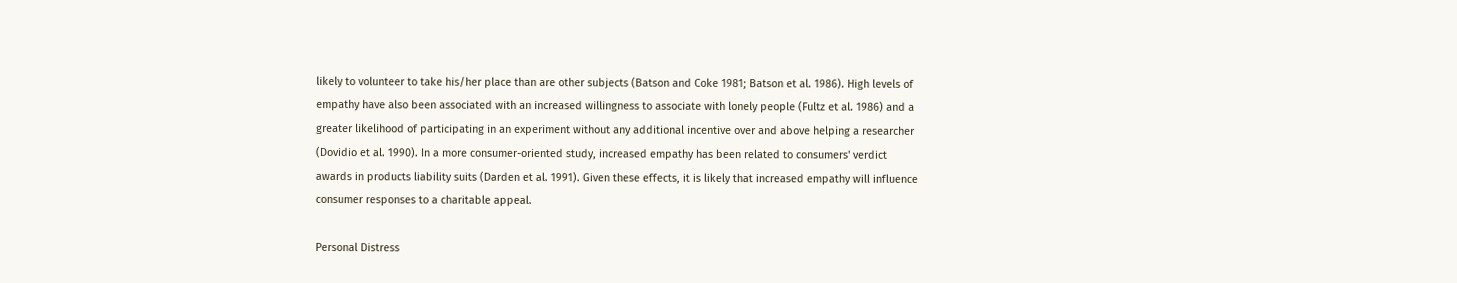likely to volunteer to take his/her place than are other subjects (Batson and Coke 1981; Batson et al. 1986). High levels of empathy have also been associated with an increased willingness to associate with lonely people (Fultz et al. 1986) and a greater likelihood of participating in an experiment without any additional incentive over and above helping a researcher (Dovidio et al. 1990). In a more consumer-oriented study, increased empathy has been related to consumers' verdict awards in products liability suits (Darden et al. 1991). Given these effects, it is likely that increased empathy will influence consumer responses to a charitable appeal.

Personal Distress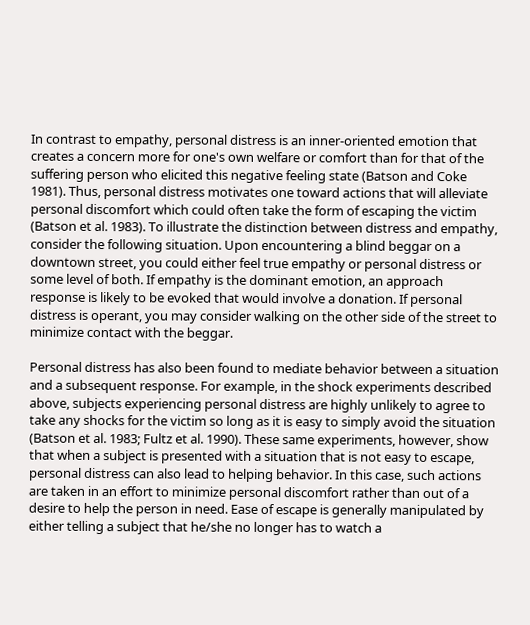In contrast to empathy, personal distress is an inner-oriented emotion that creates a concern more for one's own welfare or comfort than for that of the suffering person who elicited this negative feeling state (Batson and Coke 1981). Thus, personal distress motivates one toward actions that will alleviate personal discomfort which could often take the form of escaping the victim (Batson et al. 1983). To illustrate the distinction between distress and empathy, consider the following situation. Upon encountering a blind beggar on a downtown street, you could either feel true empathy or personal distress or some level of both. If empathy is the dominant emotion, an approach response is likely to be evoked that would involve a donation. If personal distress is operant, you may consider walking on the other side of the street to minimize contact with the beggar.

Personal distress has also been found to mediate behavior between a situation and a subsequent response. For example, in the shock experiments described above, subjects experiencing personal distress are highly unlikely to agree to take any shocks for the victim so long as it is easy to simply avoid the situation (Batson et al. 1983; Fultz et al. 1990). These same experiments, however, show that when a subject is presented with a situation that is not easy to escape, personal distress can also lead to helping behavior. In this case, such actions are taken in an effort to minimize personal discomfort rather than out of a desire to help the person in need. Ease of escape is generally manipulated by either telling a subject that he/she no longer has to watch a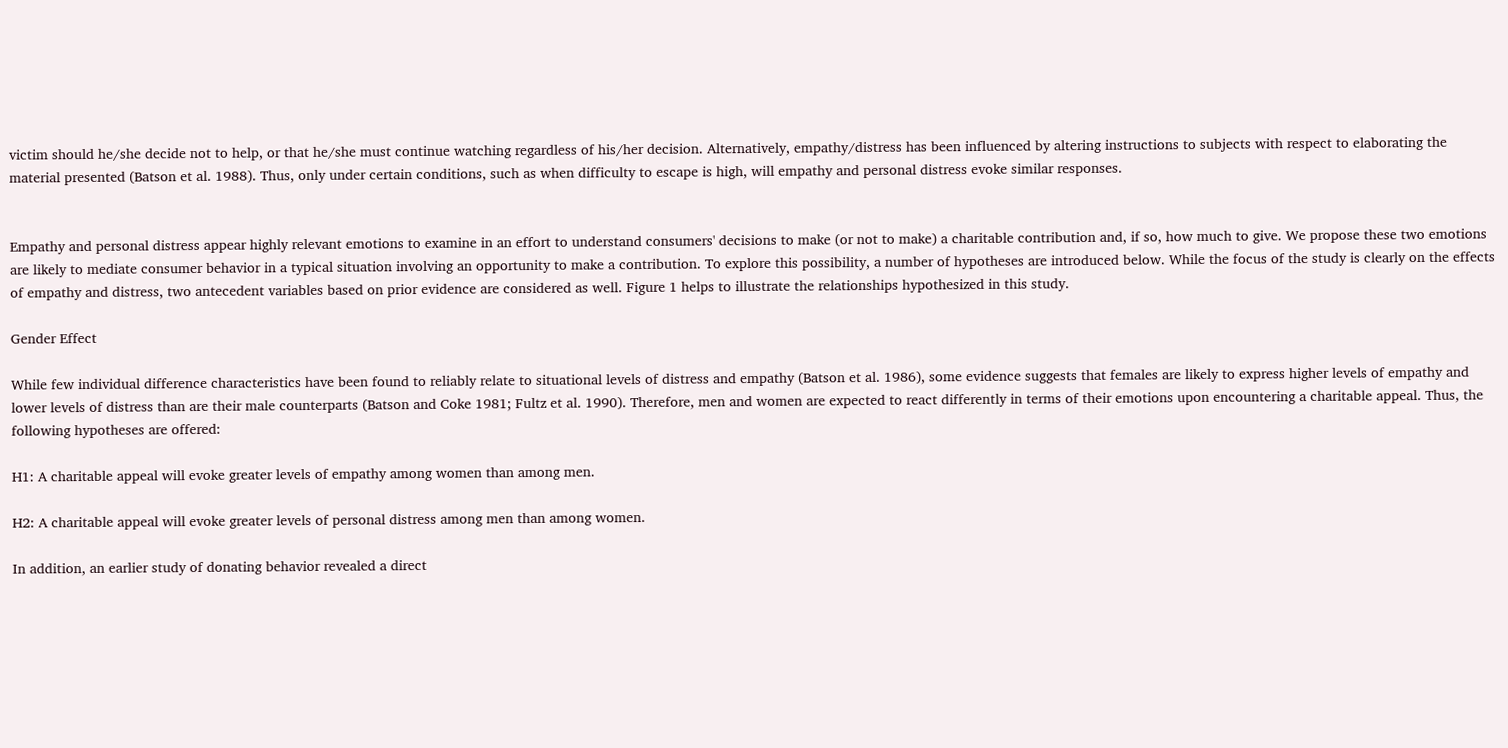victim should he/she decide not to help, or that he/she must continue watching regardless of his/her decision. Alternatively, empathy/distress has been influenced by altering instructions to subjects with respect to elaborating the material presented (Batson et al. 1988). Thus, only under certain conditions, such as when difficulty to escape is high, will empathy and personal distress evoke similar responses.


Empathy and personal distress appear highly relevant emotions to examine in an effort to understand consumers' decisions to make (or not to make) a charitable contribution and, if so, how much to give. We propose these two emotions are likely to mediate consumer behavior in a typical situation involving an opportunity to make a contribution. To explore this possibility, a number of hypotheses are introduced below. While the focus of the study is clearly on the effects of empathy and distress, two antecedent variables based on prior evidence are considered as well. Figure 1 helps to illustrate the relationships hypothesized in this study.

Gender Effect

While few individual difference characteristics have been found to reliably relate to situational levels of distress and empathy (Batson et al. 1986), some evidence suggests that females are likely to express higher levels of empathy and lower levels of distress than are their male counterparts (Batson and Coke 1981; Fultz et al. 1990). Therefore, men and women are expected to react differently in terms of their emotions upon encountering a charitable appeal. Thus, the following hypotheses are offered:

H1: A charitable appeal will evoke greater levels of empathy among women than among men.

H2: A charitable appeal will evoke greater levels of personal distress among men than among women.

In addition, an earlier study of donating behavior revealed a direct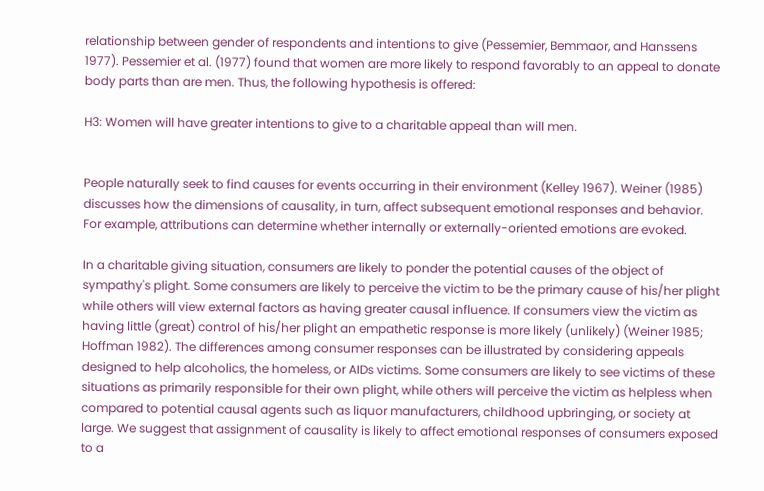relationship between gender of respondents and intentions to give (Pessemier, Bemmaor, and Hanssens 1977). Pessemier et al. (1977) found that women are more likely to respond favorably to an appeal to donate body parts than are men. Thus, the following hypothesis is offered:

H3: Women will have greater intentions to give to a charitable appeal than will men.


People naturally seek to find causes for events occurring in their environment (Kelley 1967). Weiner (1985) discusses how the dimensions of causality, in turn, affect subsequent emotional responses and behavior. For example, attributions can determine whether internally or externally-oriented emotions are evoked.

In a charitable giving situation, consumers are likely to ponder the potential causes of the object of sympathy's plight. Some consumers are likely to perceive the victim to be the primary cause of his/her plight while others will view external factors as having greater causal influence. If consumers view the victim as having little (great) control of his/her plight an empathetic response is more likely (unlikely) (Weiner 1985; Hoffman 1982). The differences among consumer responses can be illustrated by considering appeals designed to help alcoholics, the homeless, or AIDs victims. Some consumers are likely to see victims of these situations as primarily responsible for their own plight, while others will perceive the victim as helpless when compared to potential causal agents such as liquor manufacturers, childhood upbringing, or society at large. We suggest that assignment of causality is likely to affect emotional responses of consumers exposed to a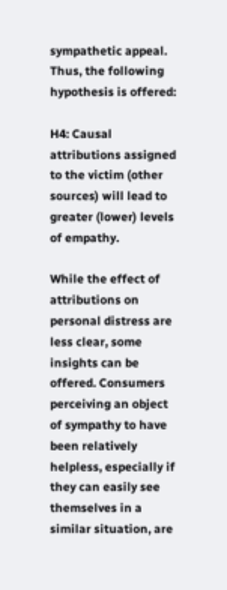sympathetic appeal. Thus, the following hypothesis is offered:

H4: Causal attributions assigned to the victim (other sources) will lead to greater (lower) levels of empathy.

While the effect of attributions on personal distress are less clear, some insights can be offered. Consumers perceiving an object of sympathy to have been relatively helpless, especially if they can easily see themselves in a similar situation, are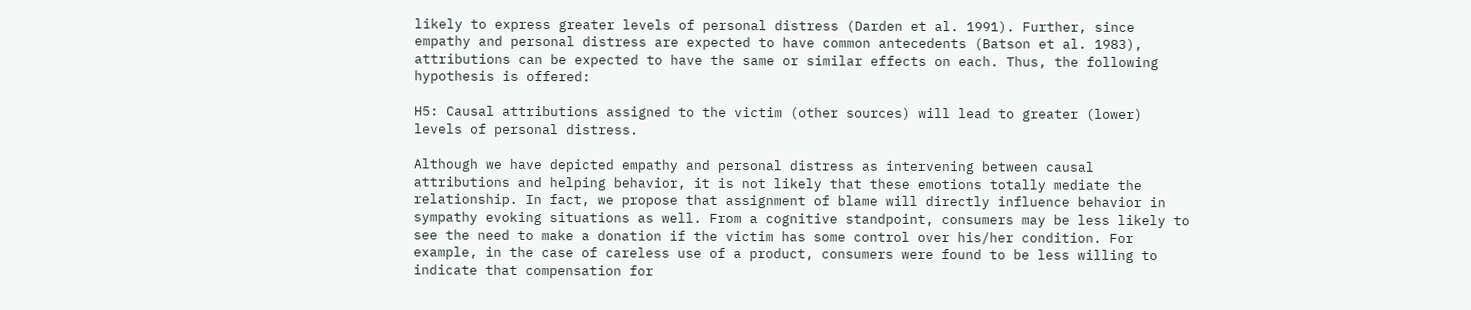likely to express greater levels of personal distress (Darden et al. 1991). Further, since empathy and personal distress are expected to have common antecedents (Batson et al. 1983), attributions can be expected to have the same or similar effects on each. Thus, the following hypothesis is offered:

H5: Causal attributions assigned to the victim (other sources) will lead to greater (lower) levels of personal distress.

Although we have depicted empathy and personal distress as intervening between causal attributions and helping behavior, it is not likely that these emotions totally mediate the relationship. In fact, we propose that assignment of blame will directly influence behavior in sympathy evoking situations as well. From a cognitive standpoint, consumers may be less likely to see the need to make a donation if the victim has some control over his/her condition. For example, in the case of careless use of a product, consumers were found to be less willing to indicate that compensation for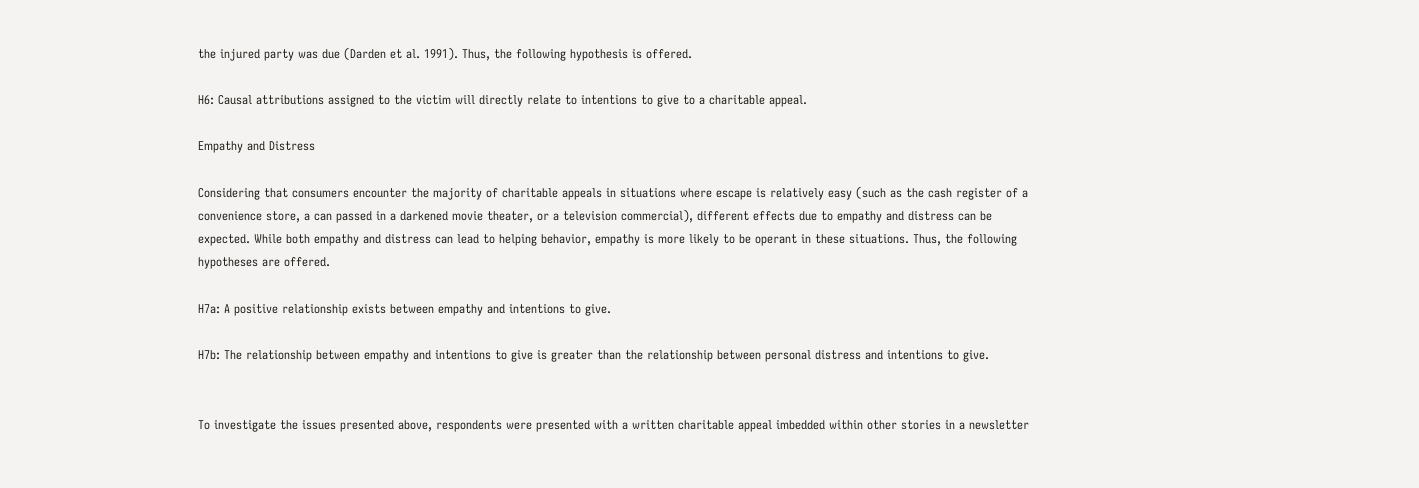the injured party was due (Darden et al. 1991). Thus, the following hypothesis is offered.

H6: Causal attributions assigned to the victim will directly relate to intentions to give to a charitable appeal.

Empathy and Distress

Considering that consumers encounter the majority of charitable appeals in situations where escape is relatively easy (such as the cash register of a convenience store, a can passed in a darkened movie theater, or a television commercial), different effects due to empathy and distress can be expected. While both empathy and distress can lead to helping behavior, empathy is more likely to be operant in these situations. Thus, the following hypotheses are offered.

H7a: A positive relationship exists between empathy and intentions to give.

H7b: The relationship between empathy and intentions to give is greater than the relationship between personal distress and intentions to give.


To investigate the issues presented above, respondents were presented with a written charitable appeal imbedded within other stories in a newsletter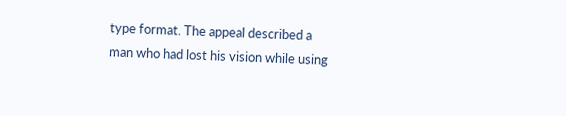type format. The appeal described a man who had lost his vision while using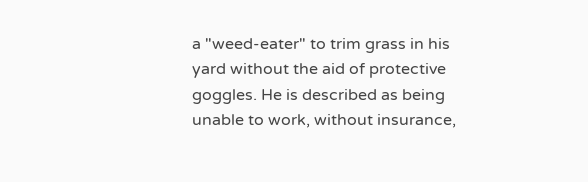a "weed-eater" to trim grass in his yard without the aid of protective goggles. He is described as being unable to work, without insurance,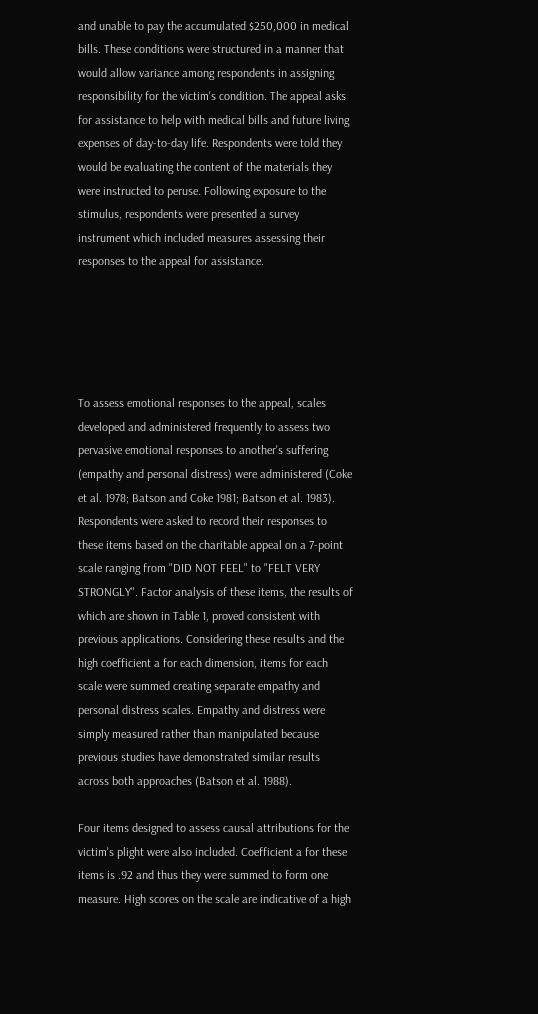and unable to pay the accumulated $250,000 in medical bills. These conditions were structured in a manner that would allow variance among respondents in assigning responsibility for the victim's condition. The appeal asks for assistance to help with medical bills and future living expenses of day-to-day life. Respondents were told they would be evaluating the content of the materials they were instructed to peruse. Following exposure to the stimulus, respondents were presented a survey instrument which included measures assessing their responses to the appeal for assistance.





To assess emotional responses to the appeal, scales developed and administered frequently to assess two pervasive emotional responses to another's suffering (empathy and personal distress) were administered (Coke et al. 1978; Batson and Coke 1981; Batson et al. 1983). Respondents were asked to record their responses to these items based on the charitable appeal on a 7-point scale ranging from "DID NOT FEEL" to "FELT VERY STRONGLY". Factor analysis of these items, the results of which are shown in Table 1, proved consistent with previous applications. Considering these results and the high coefficient a for each dimension, items for each scale were summed creating separate empathy and personal distress scales. Empathy and distress were simply measured rather than manipulated because previous studies have demonstrated similar results across both approaches (Batson et al. 1988).

Four items designed to assess causal attributions for the victim's plight were also included. Coefficient a for these items is .92 and thus they were summed to form one measure. High scores on the scale are indicative of a high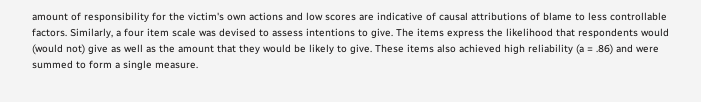amount of responsibility for the victim's own actions and low scores are indicative of causal attributions of blame to less controllable factors. Similarly, a four item scale was devised to assess intentions to give. The items express the likelihood that respondents would (would not) give as well as the amount that they would be likely to give. These items also achieved high reliability (a = .86) and were summed to form a single measure.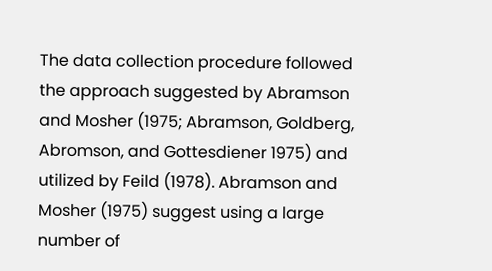The data collection procedure followed the approach suggested by Abramson and Mosher (1975; Abramson, Goldberg, Abromson, and Gottesdiener 1975) and utilized by Feild (1978). Abramson and Mosher (1975) suggest using a large number of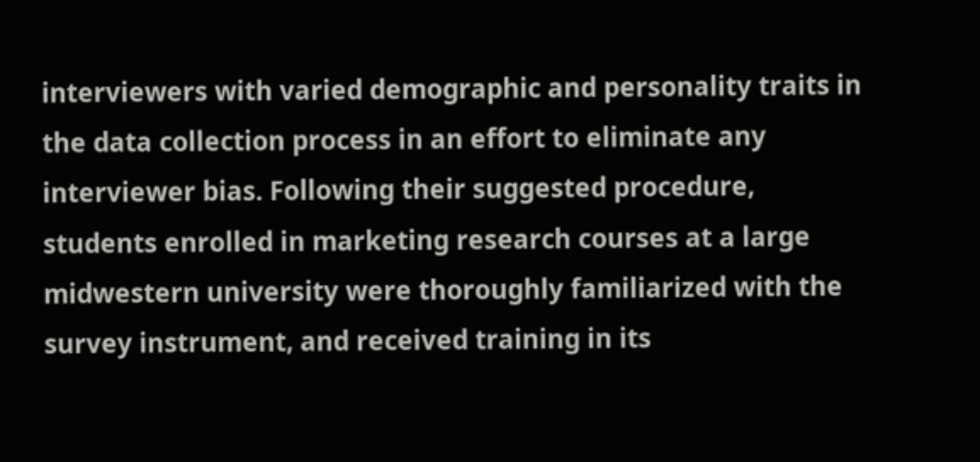interviewers with varied demographic and personality traits in the data collection process in an effort to eliminate any interviewer bias. Following their suggested procedure, students enrolled in marketing research courses at a large midwestern university were thoroughly familiarized with the survey instrument, and received training in its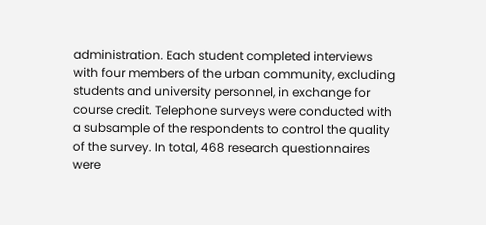administration. Each student completed interviews with four members of the urban community, excluding students and university personnel, in exchange for course credit. Telephone surveys were conducted with a subsample of the respondents to control the quality of the survey. In total, 468 research questionnaires were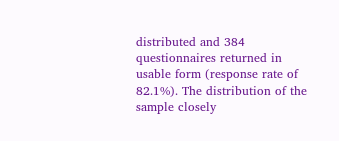distributed and 384 questionnaires returned in usable form (response rate of 82.1%). The distribution of the sample closely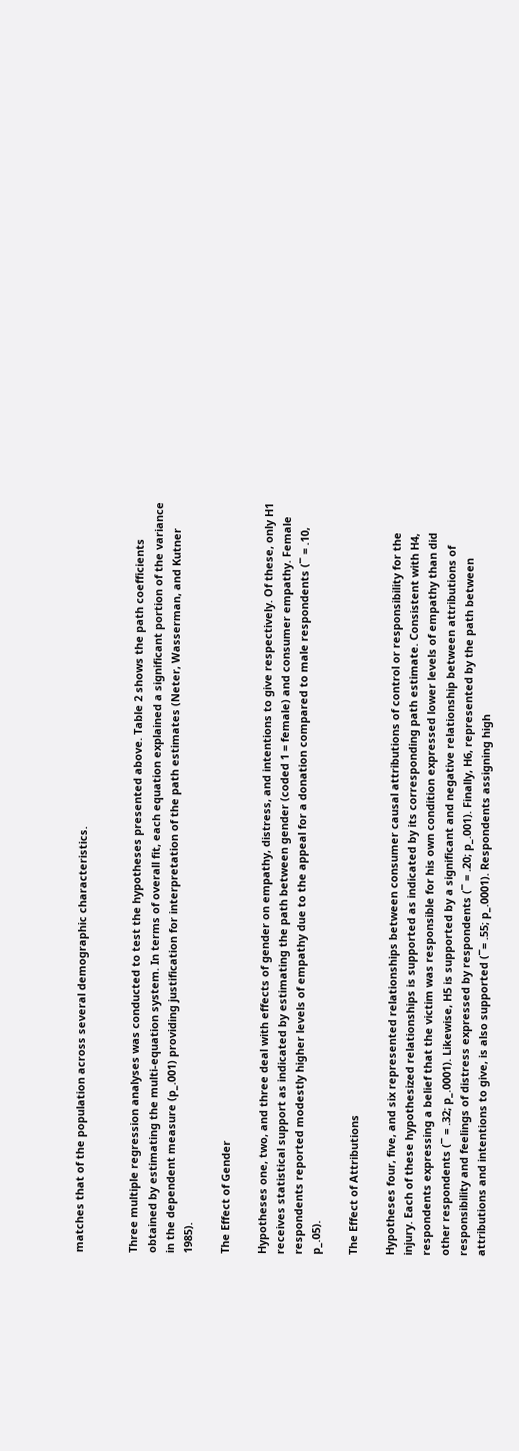matches that of the population across several demographic characteristics.


Three multiple regression analyses was conducted to test the hypotheses presented above. Table 2 shows the path coefficients obtained by estimating the multi-equation system. In terms of overall fit, each equation explained a significant portion of the variance in the dependent measure (p_.001) providing justification for interpretation of the path estimates (Neter, Wasserman, and Kutner 1985).

The Effect of Gender

Hypotheses one, two, and three deal with effects of gender on empathy, distress, and intentions to give respectively. Of these, only H1 receives statistical support as indicated by estimating the path between gender (coded 1 = female) and consumer empathy. Female respondents reported modestly higher levels of empathy due to the appeal for a donation compared to male respondents (¯ = .10, p_.05).

The Effect of Attributions

Hypotheses four, five, and six represented relationships between consumer causal attributions of control or responsibility for the injury. Each of these hypothesized relationships is supported as indicated by its corresponding path estimate. Consistent with H4, respondents expressing a belief that the victim was responsible for his own condition expressed lower levels of empathy than did other respondents (¯ = .32; p_.0001). Likewise, H5 is supported by a significant and negative relationship between attributions of responsibility and feelings of distress expressed by respondents (¯ = .20; p_.001). Finally, H6, represented by the path between attributions and intentions to give, is also supported (¯= .55; p_.0001). Respondents assigning high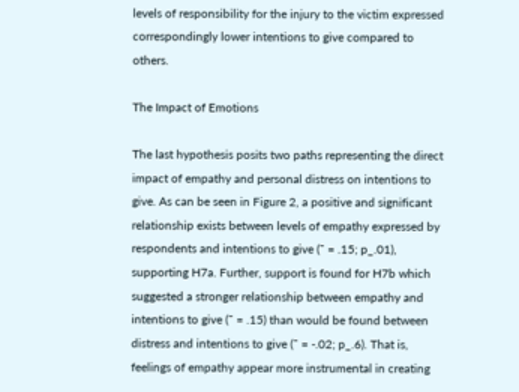levels of responsibility for the injury to the victim expressed correspondingly lower intentions to give compared to others.

The Impact of Emotions

The last hypothesis posits two paths representing the direct impact of empathy and personal distress on intentions to give. As can be seen in Figure 2, a positive and significant relationship exists between levels of empathy expressed by respondents and intentions to give (¯ = .15; p_.01), supporting H7a. Further, support is found for H7b which suggested a stronger relationship between empathy and intentions to give (¯ = .15) than would be found between distress and intentions to give (¯ = -.02; p_.6). That is, feelings of empathy appear more instrumental in creating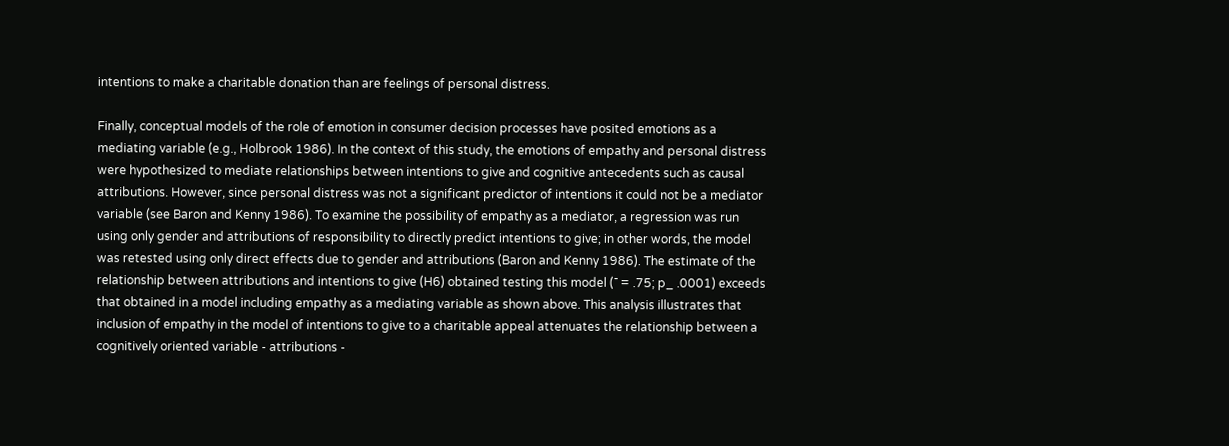intentions to make a charitable donation than are feelings of personal distress.

Finally, conceptual models of the role of emotion in consumer decision processes have posited emotions as a mediating variable (e.g., Holbrook 1986). In the context of this study, the emotions of empathy and personal distress were hypothesized to mediate relationships between intentions to give and cognitive antecedents such as causal attributions. However, since personal distress was not a significant predictor of intentions it could not be a mediator variable (see Baron and Kenny 1986). To examine the possibility of empathy as a mediator, a regression was run using only gender and attributions of responsibility to directly predict intentions to give; in other words, the model was retested using only direct effects due to gender and attributions (Baron and Kenny 1986). The estimate of the relationship between attributions and intentions to give (H6) obtained testing this model (¯ = .75; p_ .0001) exceeds that obtained in a model including empathy as a mediating variable as shown above. This analysis illustrates that inclusion of empathy in the model of intentions to give to a charitable appeal attenuates the relationship between a cognitively oriented variable - attributions -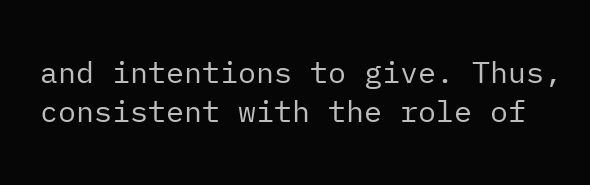and intentions to give. Thus, consistent with the role of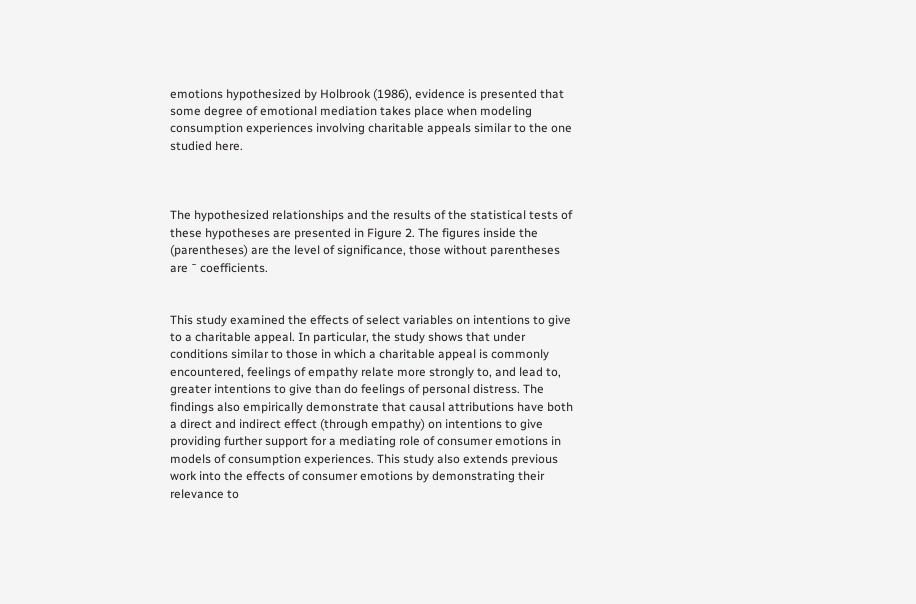emotions hypothesized by Holbrook (1986), evidence is presented that some degree of emotional mediation takes place when modeling consumption experiences involving charitable appeals similar to the one studied here.



The hypothesized relationships and the results of the statistical tests of these hypotheses are presented in Figure 2. The figures inside the (parentheses) are the level of significance, those without parentheses are ¯ coefficients.


This study examined the effects of select variables on intentions to give to a charitable appeal. In particular, the study shows that under conditions similar to those in which a charitable appeal is commonly encountered, feelings of empathy relate more strongly to, and lead to, greater intentions to give than do feelings of personal distress. The findings also empirically demonstrate that causal attributions have both a direct and indirect effect (through empathy) on intentions to give providing further support for a mediating role of consumer emotions in models of consumption experiences. This study also extends previous work into the effects of consumer emotions by demonstrating their relevance to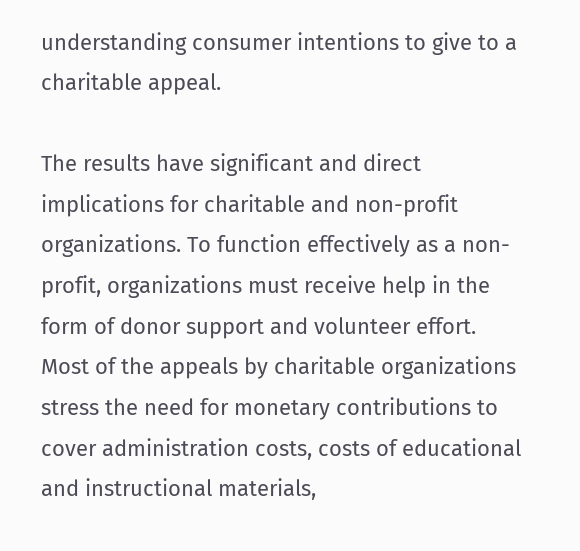understanding consumer intentions to give to a charitable appeal.

The results have significant and direct implications for charitable and non-profit organizations. To function effectively as a non-profit, organizations must receive help in the form of donor support and volunteer effort. Most of the appeals by charitable organizations stress the need for monetary contributions to cover administration costs, costs of educational and instructional materials,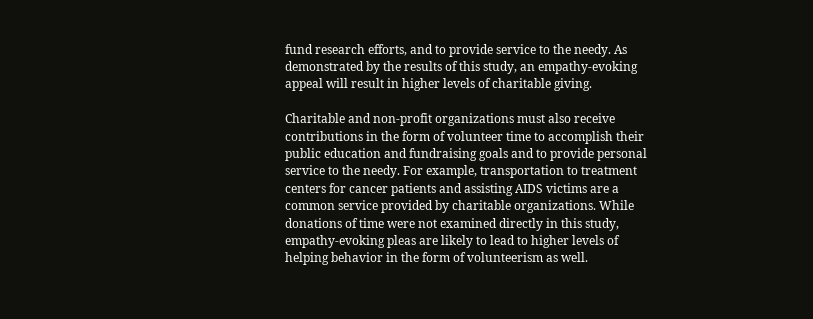fund research efforts, and to provide service to the needy. As demonstrated by the results of this study, an empathy-evoking appeal will result in higher levels of charitable giving.

Charitable and non-profit organizations must also receive contributions in the form of volunteer time to accomplish their public education and fundraising goals and to provide personal service to the needy. For example, transportation to treatment centers for cancer patients and assisting AIDS victims are a common service provided by charitable organizations. While donations of time were not examined directly in this study, empathy-evoking pleas are likely to lead to higher levels of helping behavior in the form of volunteerism as well.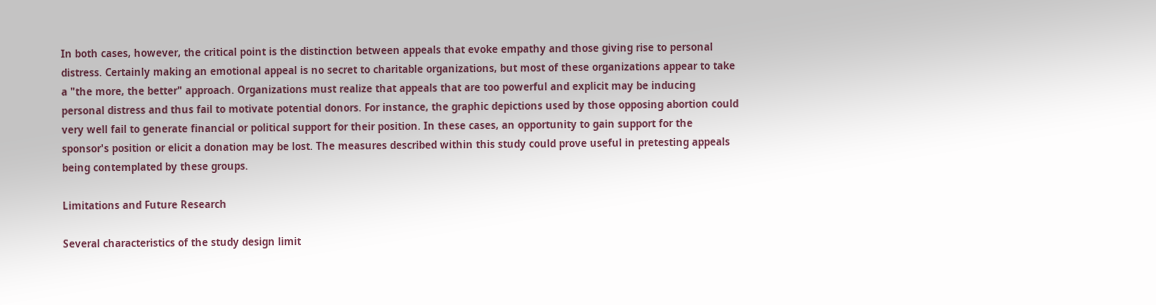In both cases, however, the critical point is the distinction between appeals that evoke empathy and those giving rise to personal distress. Certainly making an emotional appeal is no secret to charitable organizations, but most of these organizations appear to take a "the more, the better" approach. Organizations must realize that appeals that are too powerful and explicit may be inducing personal distress and thus fail to motivate potential donors. For instance, the graphic depictions used by those opposing abortion could very well fail to generate financial or political support for their position. In these cases, an opportunity to gain support for the sponsor's position or elicit a donation may be lost. The measures described within this study could prove useful in pretesting appeals being contemplated by these groups.

Limitations and Future Research

Several characteristics of the study design limit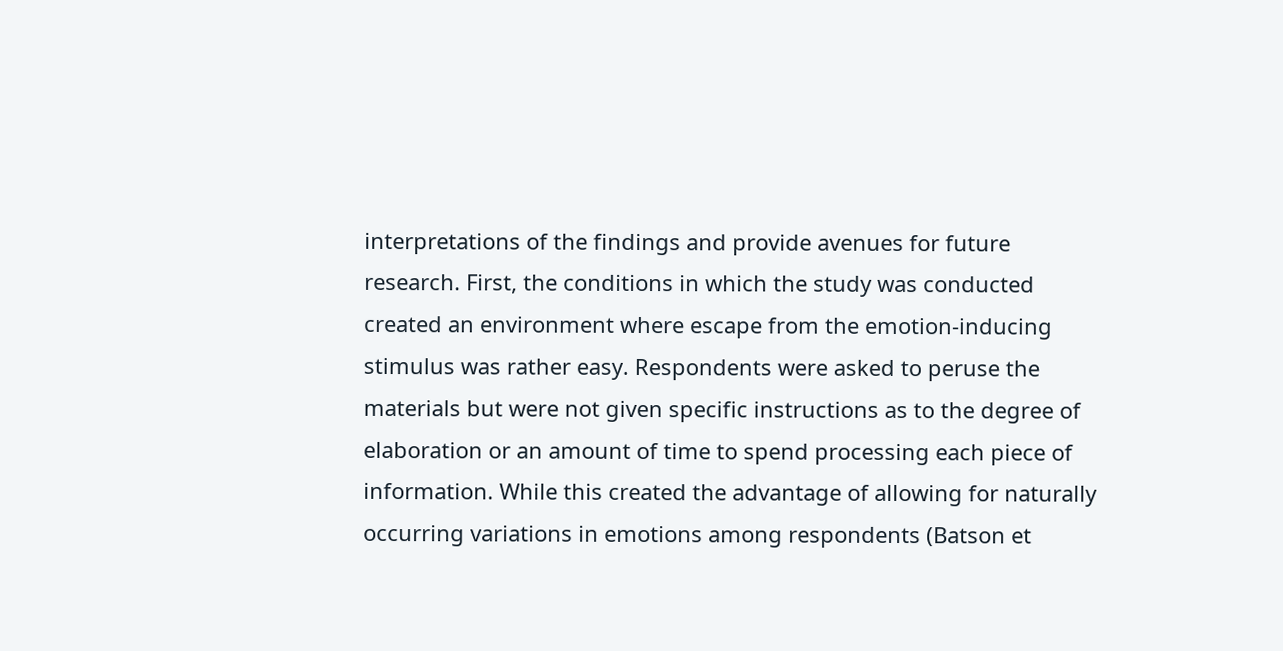interpretations of the findings and provide avenues for future research. First, the conditions in which the study was conducted created an environment where escape from the emotion-inducing stimulus was rather easy. Respondents were asked to peruse the materials but were not given specific instructions as to the degree of elaboration or an amount of time to spend processing each piece of information. While this created the advantage of allowing for naturally occurring variations in emotions among respondents (Batson et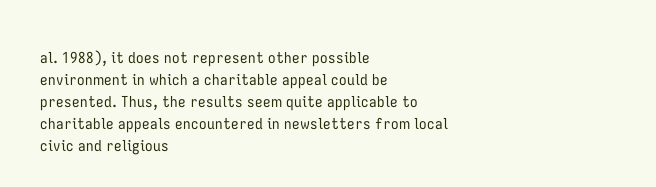al. 1988), it does not represent other possible environment in which a charitable appeal could be presented. Thus, the results seem quite applicable to charitable appeals encountered in newsletters from local civic and religious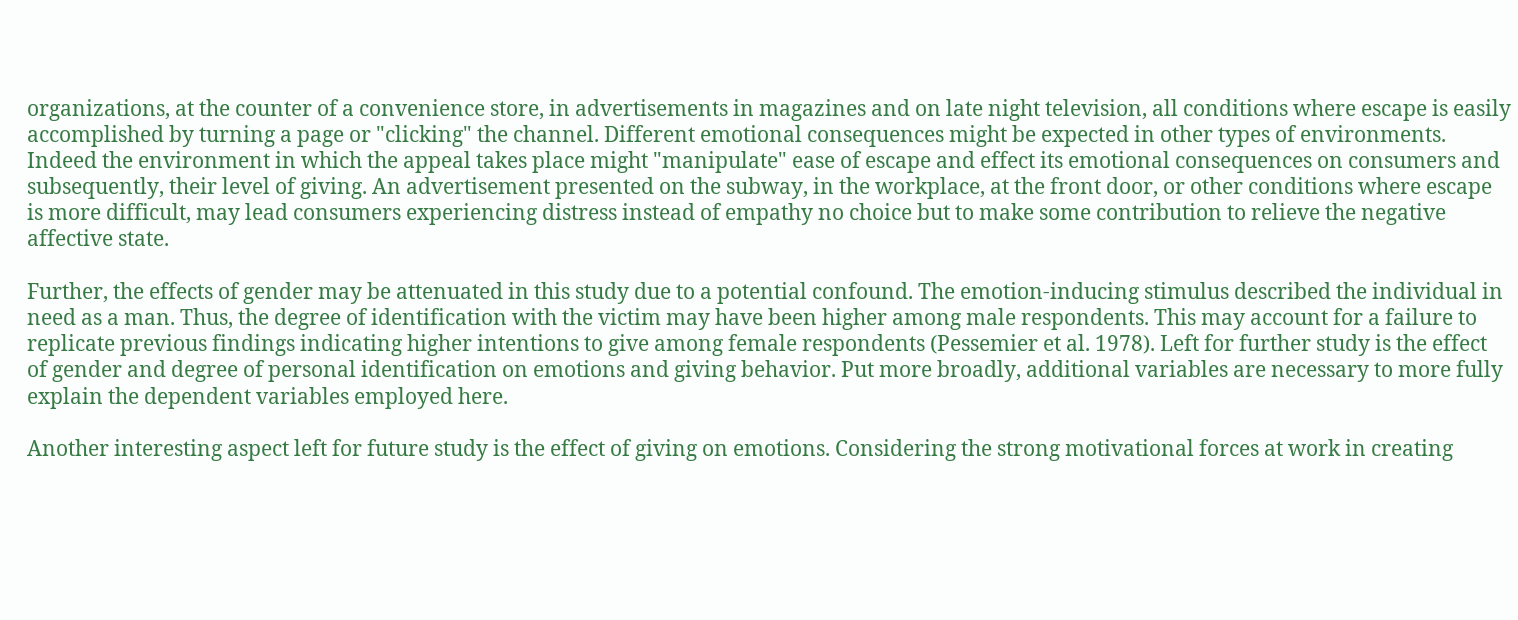organizations, at the counter of a convenience store, in advertisements in magazines and on late night television, all conditions where escape is easily accomplished by turning a page or "clicking" the channel. Different emotional consequences might be expected in other types of environments. Indeed the environment in which the appeal takes place might "manipulate" ease of escape and effect its emotional consequences on consumers and subsequently, their level of giving. An advertisement presented on the subway, in the workplace, at the front door, or other conditions where escape is more difficult, may lead consumers experiencing distress instead of empathy no choice but to make some contribution to relieve the negative affective state.

Further, the effects of gender may be attenuated in this study due to a potential confound. The emotion-inducing stimulus described the individual in need as a man. Thus, the degree of identification with the victim may have been higher among male respondents. This may account for a failure to replicate previous findings indicating higher intentions to give among female respondents (Pessemier et al. 1978). Left for further study is the effect of gender and degree of personal identification on emotions and giving behavior. Put more broadly, additional variables are necessary to more fully explain the dependent variables employed here.

Another interesting aspect left for future study is the effect of giving on emotions. Considering the strong motivational forces at work in creating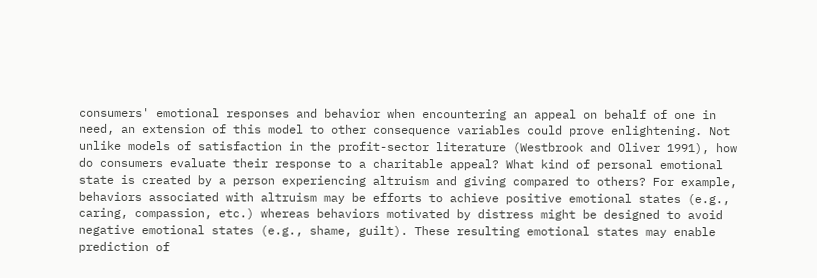consumers' emotional responses and behavior when encountering an appeal on behalf of one in need, an extension of this model to other consequence variables could prove enlightening. Not unlike models of satisfaction in the profit-sector literature (Westbrook and Oliver 1991), how do consumers evaluate their response to a charitable appeal? What kind of personal emotional state is created by a person experiencing altruism and giving compared to others? For example, behaviors associated with altruism may be efforts to achieve positive emotional states (e.g., caring, compassion, etc.) whereas behaviors motivated by distress might be designed to avoid negative emotional states (e.g., shame, guilt). These resulting emotional states may enable prediction of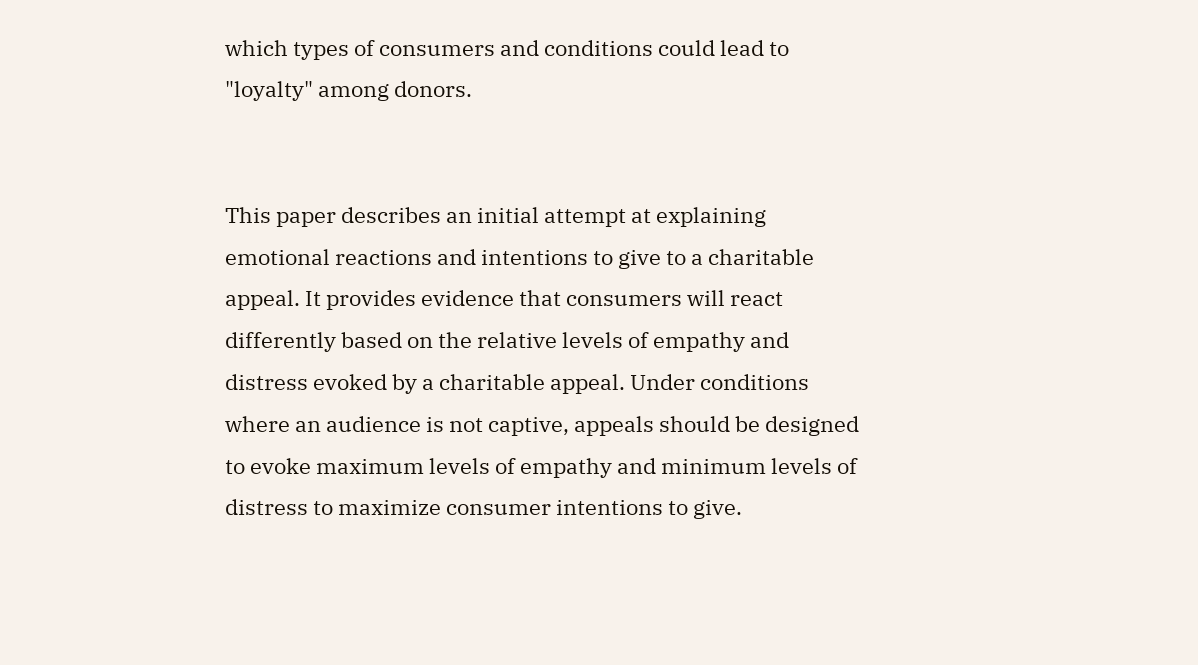which types of consumers and conditions could lead to "loyalty" among donors.


This paper describes an initial attempt at explaining emotional reactions and intentions to give to a charitable appeal. It provides evidence that consumers will react differently based on the relative levels of empathy and distress evoked by a charitable appeal. Under conditions where an audience is not captive, appeals should be designed to evoke maximum levels of empathy and minimum levels of distress to maximize consumer intentions to give.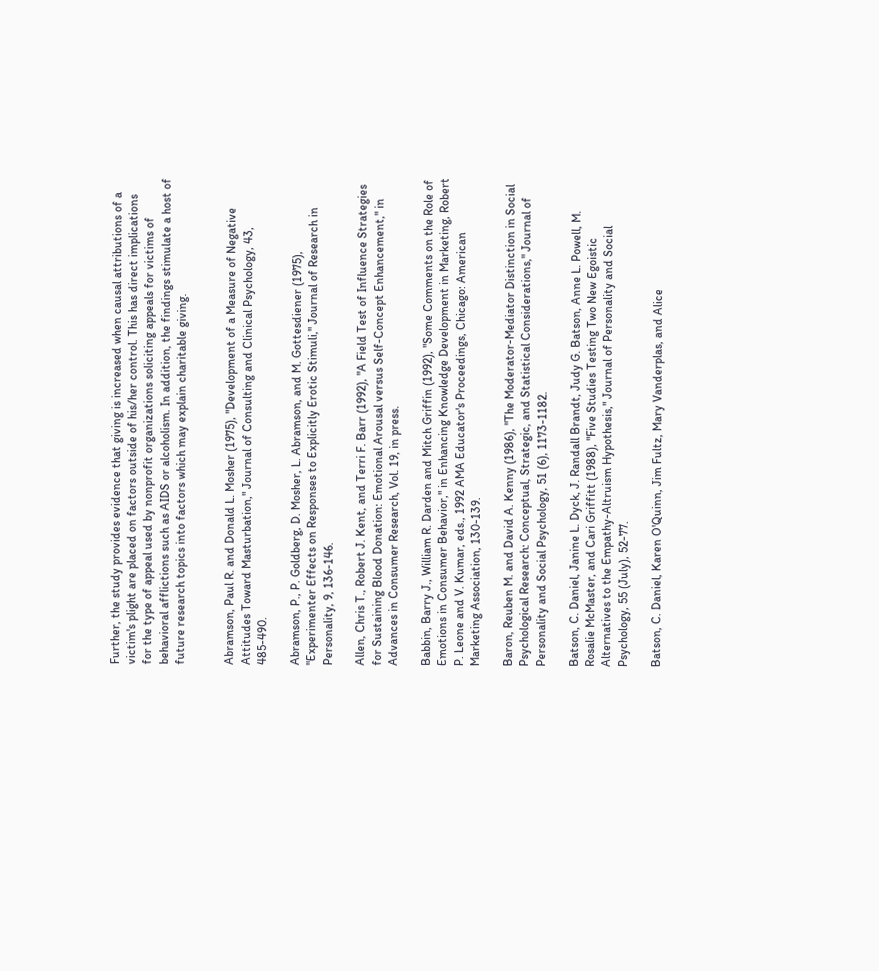Further, the study provides evidence that giving is increased when causal attributions of a victim's plight are placed on factors outside of his/her control. This has direct implications for the type of appeal used by nonprofit organizations soliciting appeals for victims of behavioral afflictions such as AIDS or alcoholism. In addition, the findings stimulate a host of future research topics into factors which may explain charitable giving.


Abramson, Paul R. and Donald L. Mosher (1975), "Development of a Measure of Negative Attitudes Toward Masturbation," Journal of Consulting and Clinical Psychology, 43, 485-490.

Abramson, P., P. Goldberg, D. Mosher, L. Abramson, and M. Gottesdiener (1975), "Experimenter Effects on Responses to Explicitly Erotic Stimuli," Journal of Research in Personality, 9, 136-146.

Allen, Chris T., Robert J. Kent, and Terri F. Barr (1992), "A Field Test of Influence Strategies for Sustaining Blood Donation: Emotional Arousal versus Self-Concept Enhancement," in Advances in Consumer Research, Vol. 19, in press.

Babbin, Barry J., William R. Darden and Mitch Griffin (1992), "Some Comments on the Role of Emotions in Consumer Behavior," in Enhancing Knowledge Development in Marketing, Robert P. Leone and V. Kumar, eds., 1992 AMA Educator's Proceedings, Chicago: American Marketing Association, 130-139.

Baron, Reuben M. and David A. Kenny (1986), "The Moderator-Mediator Distinction in Social Psychological Research: Conceptual, Strategic, and Statistical Considerations," Journal of Personality and Social Psychology, 51 (6), 1173-1182.

Batson, C. Daniel, Janine L. Dyck, J. Randall Brandt, Judy G. Batson, Anne L. Powell, M. Rosalie McMaster, and Cari Griffitt (1988), "Five Studies Testing Two New Egoistic Alternatives to the Empathy-Altruism Hypothesis," Journal of Personality and Social Psychology, 55 (July), 52-77.

Batson, C. Daniel, Karen O'Quinn, Jim Fultz, Mary Vanderplas, and Alice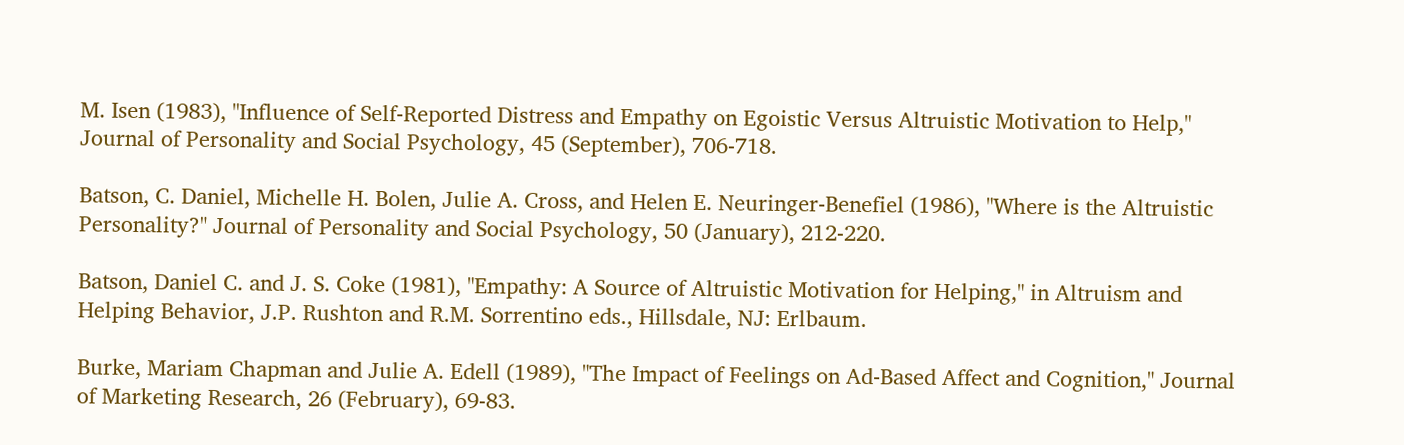M. Isen (1983), "Influence of Self-Reported Distress and Empathy on Egoistic Versus Altruistic Motivation to Help," Journal of Personality and Social Psychology, 45 (September), 706-718.

Batson, C. Daniel, Michelle H. Bolen, Julie A. Cross, and Helen E. Neuringer-Benefiel (1986), "Where is the Altruistic Personality?" Journal of Personality and Social Psychology, 50 (January), 212-220.

Batson, Daniel C. and J. S. Coke (1981), "Empathy: A Source of Altruistic Motivation for Helping," in Altruism and Helping Behavior, J.P. Rushton and R.M. Sorrentino eds., Hillsdale, NJ: Erlbaum.

Burke, Mariam Chapman and Julie A. Edell (1989), "The Impact of Feelings on Ad-Based Affect and Cognition," Journal of Marketing Research, 26 (February), 69-83.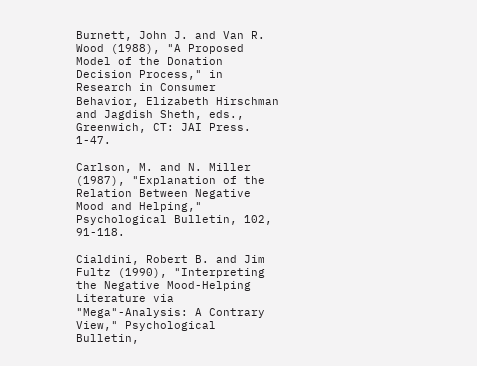Burnett, John J. and Van R. Wood (1988), "A Proposed Model of the Donation Decision Process," in Research in Consumer Behavior, Elizabeth Hirschman and Jagdish Sheth, eds., Greenwich, CT: JAI Press. 1-47.

Carlson, M. and N. Miller (1987), "Explanation of the Relation Between Negative Mood and Helping," Psychological Bulletin, 102, 91-118.

Cialdini, Robert B. and Jim Fultz (1990), "Interpreting the Negative Mood-Helping Literature via "Mega"-Analysis: A Contrary View," Psychological Bulletin,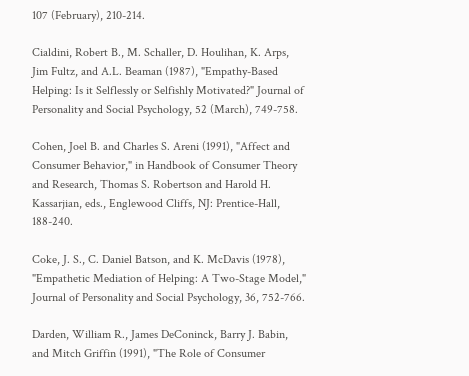107 (February), 210-214.

Cialdini, Robert B., M. Schaller, D. Houlihan, K. Arps, Jim Fultz, and A.L. Beaman (1987), "Empathy-Based Helping: Is it Selflessly or Selfishly Motivated?" Journal of Personality and Social Psychology, 52 (March), 749-758.

Cohen, Joel B. and Charles S. Areni (1991), "Affect and Consumer Behavior," in Handbook of Consumer Theory and Research, Thomas S. Robertson and Harold H. Kassarjian, eds., Englewood Cliffs, NJ: Prentice-Hall, 188-240.

Coke, J. S., C. Daniel Batson, and K. McDavis (1978), "Empathetic Mediation of Helping: A Two-Stage Model," Journal of Personality and Social Psychology, 36, 752-766.

Darden, William R., James DeConinck, Barry J. Babin, and Mitch Griffin (1991), "The Role of Consumer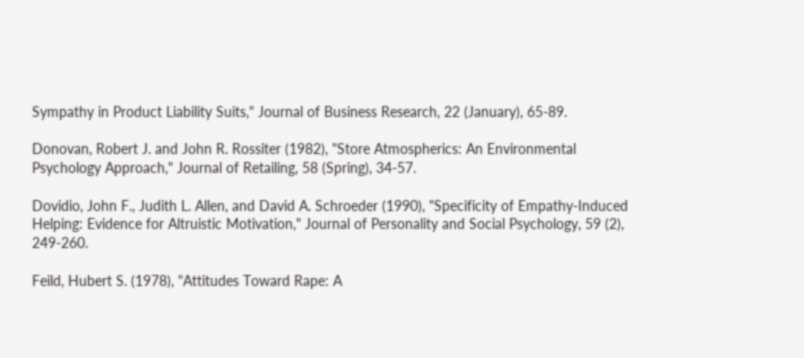Sympathy in Product Liability Suits," Journal of Business Research, 22 (January), 65-89.

Donovan, Robert J. and John R. Rossiter (1982), "Store Atmospherics: An Environmental Psychology Approach," Journal of Retailing, 58 (Spring), 34-57.

Dovidio, John F., Judith L. Allen, and David A. Schroeder (1990), "Specificity of Empathy-Induced Helping: Evidence for Altruistic Motivation," Journal of Personality and Social Psychology, 59 (2), 249-260.

Feild, Hubert S. (1978), "Attitudes Toward Rape: A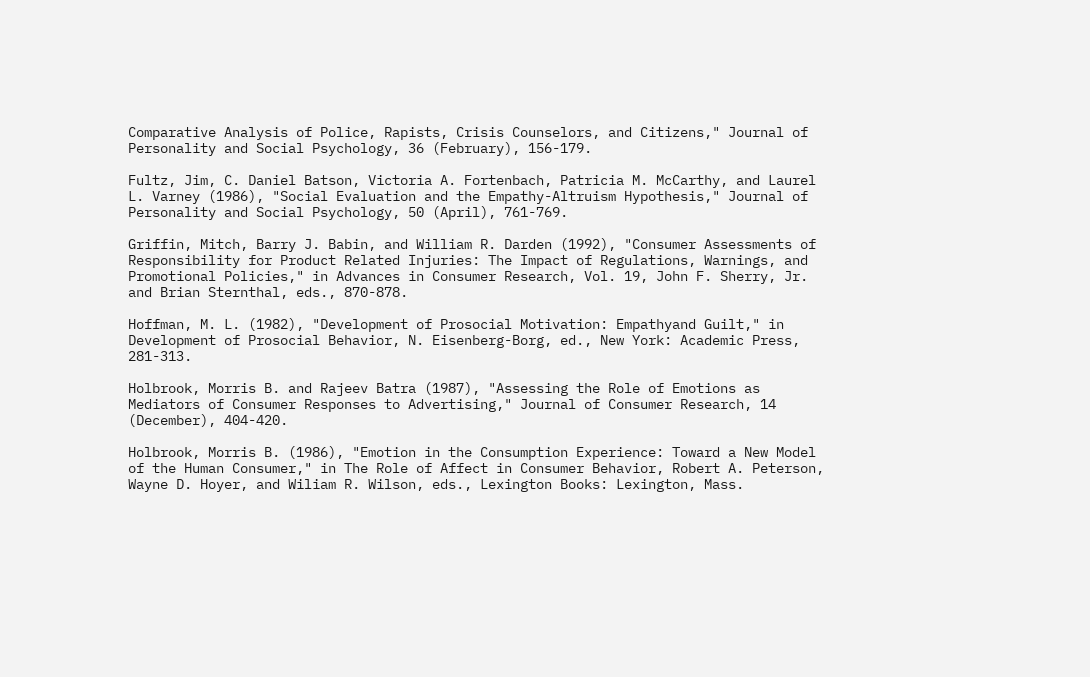Comparative Analysis of Police, Rapists, Crisis Counselors, and Citizens," Journal of Personality and Social Psychology, 36 (February), 156-179.

Fultz, Jim, C. Daniel Batson, Victoria A. Fortenbach, Patricia M. McCarthy, and Laurel L. Varney (1986), "Social Evaluation and the Empathy-Altruism Hypothesis," Journal of Personality and Social Psychology, 50 (April), 761-769.

Griffin, Mitch, Barry J. Babin, and William R. Darden (1992), "Consumer Assessments of Responsibility for Product Related Injuries: The Impact of Regulations, Warnings, and Promotional Policies," in Advances in Consumer Research, Vol. 19, John F. Sherry, Jr. and Brian Sternthal, eds., 870-878.

Hoffman, M. L. (1982), "Development of Prosocial Motivation: Empathyand Guilt," in Development of Prosocial Behavior, N. Eisenberg-Borg, ed., New York: Academic Press, 281-313.

Holbrook, Morris B. and Rajeev Batra (1987), "Assessing the Role of Emotions as Mediators of Consumer Responses to Advertising," Journal of Consumer Research, 14 (December), 404-420.

Holbrook, Morris B. (1986), "Emotion in the Consumption Experience: Toward a New Model of the Human Consumer," in The Role of Affect in Consumer Behavior, Robert A. Peterson, Wayne D. Hoyer, and Wiliam R. Wilson, eds., Lexington Books: Lexington, Mass.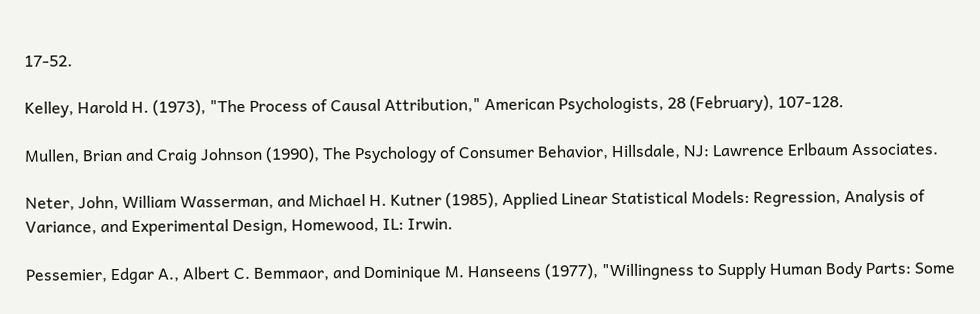17-52.

Kelley, Harold H. (1973), "The Process of Causal Attribution," American Psychologists, 28 (February), 107-128.

Mullen, Brian and Craig Johnson (1990), The Psychology of Consumer Behavior, Hillsdale, NJ: Lawrence Erlbaum Associates.

Neter, John, William Wasserman, and Michael H. Kutner (1985), Applied Linear Statistical Models: Regression, Analysis of Variance, and Experimental Design, Homewood, IL: Irwin.

Pessemier, Edgar A., Albert C. Bemmaor, and Dominique M. Hanseens (1977), "Willingness to Supply Human Body Parts: Some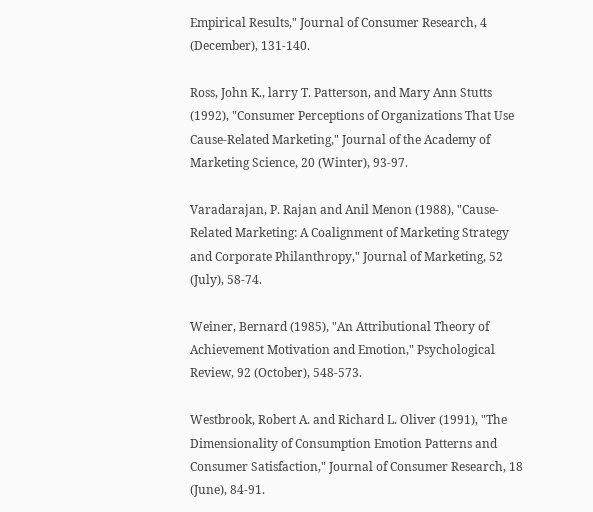Empirical Results," Journal of Consumer Research, 4 (December), 131-140.

Ross, John K., larry T. Patterson, and Mary Ann Stutts (1992), "Consumer Perceptions of Organizations That Use Cause-Related Marketing," Journal of the Academy of Marketing Science, 20 (Winter), 93-97.

Varadarajan, P. Rajan and Anil Menon (1988), "Cause-Related Marketing: A Coalignment of Marketing Strategy and Corporate Philanthropy," Journal of Marketing, 52 (July), 58-74.

Weiner, Bernard (1985), "An Attributional Theory of Achievement Motivation and Emotion," Psychological Review, 92 (October), 548-573.

Westbrook, Robert A. and Richard L. Oliver (1991), "The Dimensionality of Consumption Emotion Patterns and Consumer Satisfaction," Journal of Consumer Research, 18 (June), 84-91.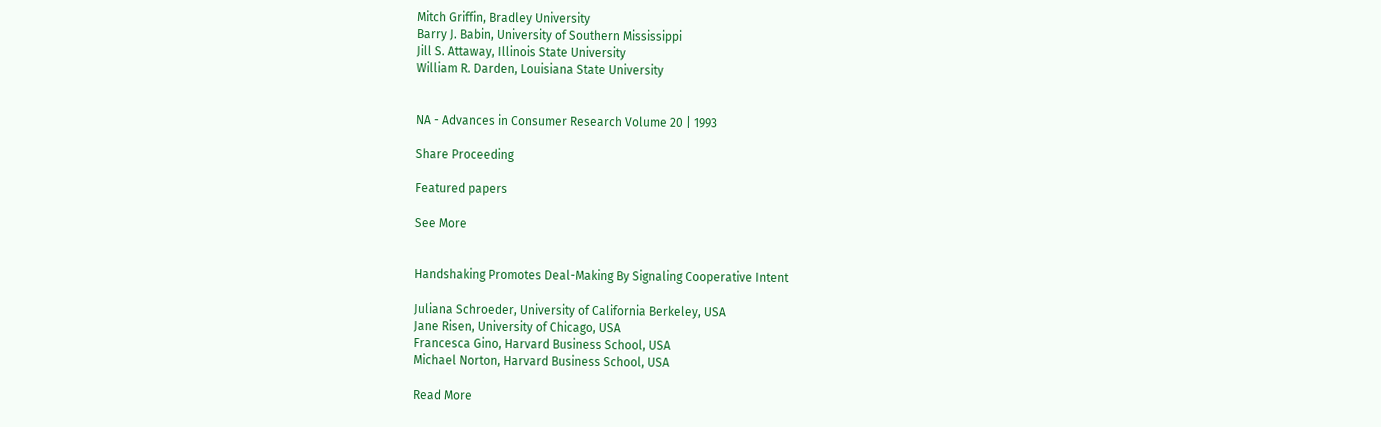Mitch Griffin, Bradley University
Barry J. Babin, University of Southern Mississippi
Jill S. Attaway, Illinois State University
William R. Darden, Louisiana State University


NA - Advances in Consumer Research Volume 20 | 1993

Share Proceeding

Featured papers

See More


Handshaking Promotes Deal-Making By Signaling Cooperative Intent

Juliana Schroeder, University of California Berkeley, USA
Jane Risen, University of Chicago, USA
Francesca Gino, Harvard Business School, USA
Michael Norton, Harvard Business School, USA

Read More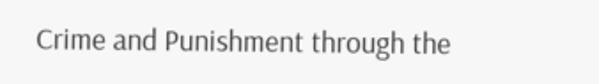Crime and Punishment through the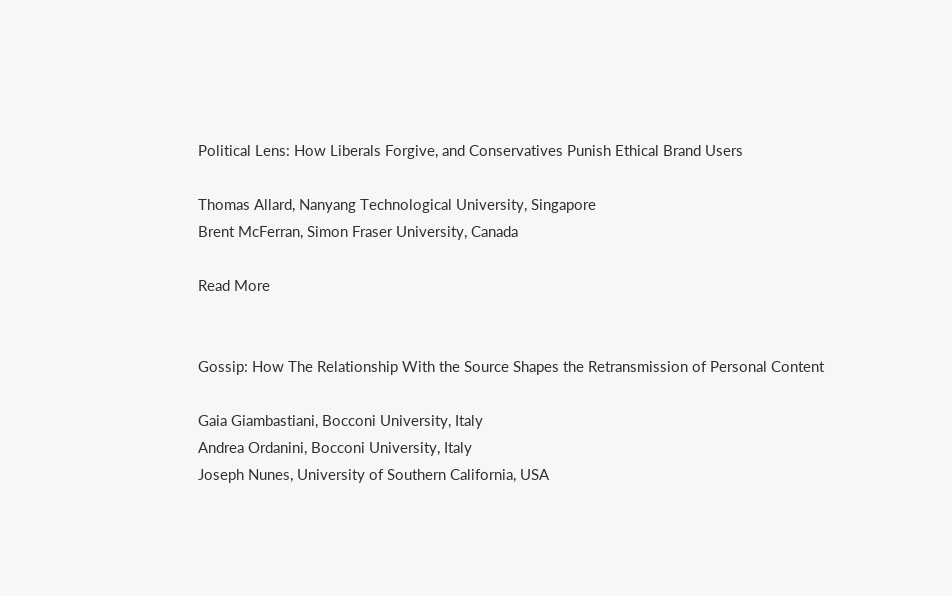Political Lens: How Liberals Forgive, and Conservatives Punish Ethical Brand Users

Thomas Allard, Nanyang Technological University, Singapore
Brent McFerran, Simon Fraser University, Canada

Read More


Gossip: How The Relationship With the Source Shapes the Retransmission of Personal Content

Gaia Giambastiani, Bocconi University, Italy
Andrea Ordanini, Bocconi University, Italy
Joseph Nunes, University of Southern California, USA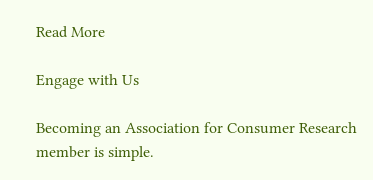Read More

Engage with Us

Becoming an Association for Consumer Research member is simple.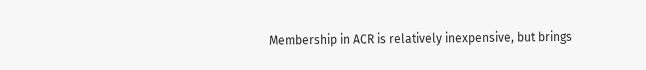Membership in ACR is relatively inexpensive, but brings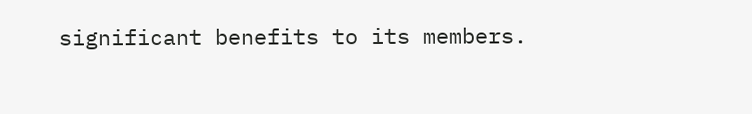significant benefits to its members.